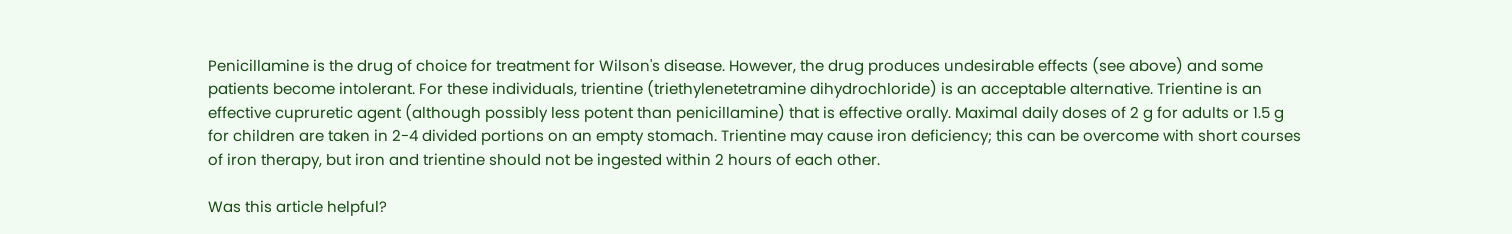Penicillamine is the drug of choice for treatment for Wilson's disease. However, the drug produces undesirable effects (see above) and some patients become intolerant. For these individuals, trientine (triethylenetetramine dihydrochloride) is an acceptable alternative. Trientine is an effective cupruretic agent (although possibly less potent than penicillamine) that is effective orally. Maximal daily doses of 2 g for adults or 1.5 g for children are taken in 2-4 divided portions on an empty stomach. Trientine may cause iron deficiency; this can be overcome with short courses of iron therapy, but iron and trientine should not be ingested within 2 hours of each other.

Was this article helpful?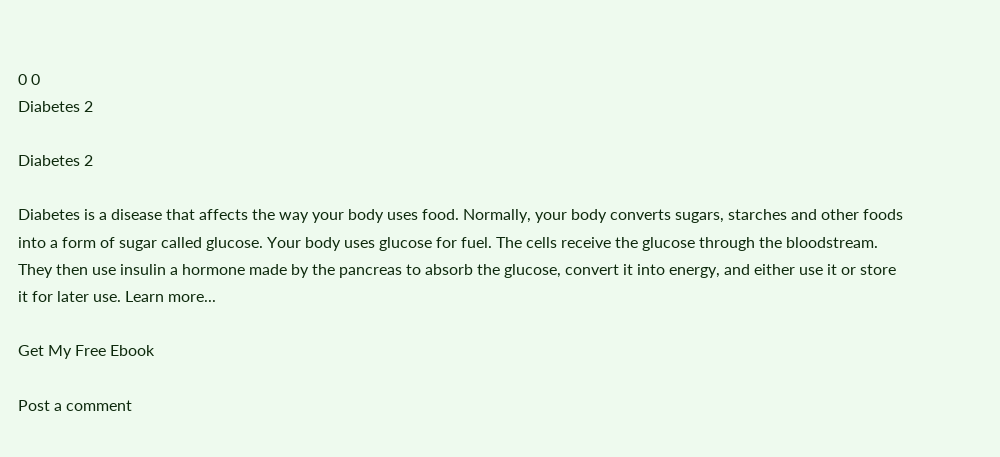0 0
Diabetes 2

Diabetes 2

Diabetes is a disease that affects the way your body uses food. Normally, your body converts sugars, starches and other foods into a form of sugar called glucose. Your body uses glucose for fuel. The cells receive the glucose through the bloodstream. They then use insulin a hormone made by the pancreas to absorb the glucose, convert it into energy, and either use it or store it for later use. Learn more...

Get My Free Ebook

Post a comment